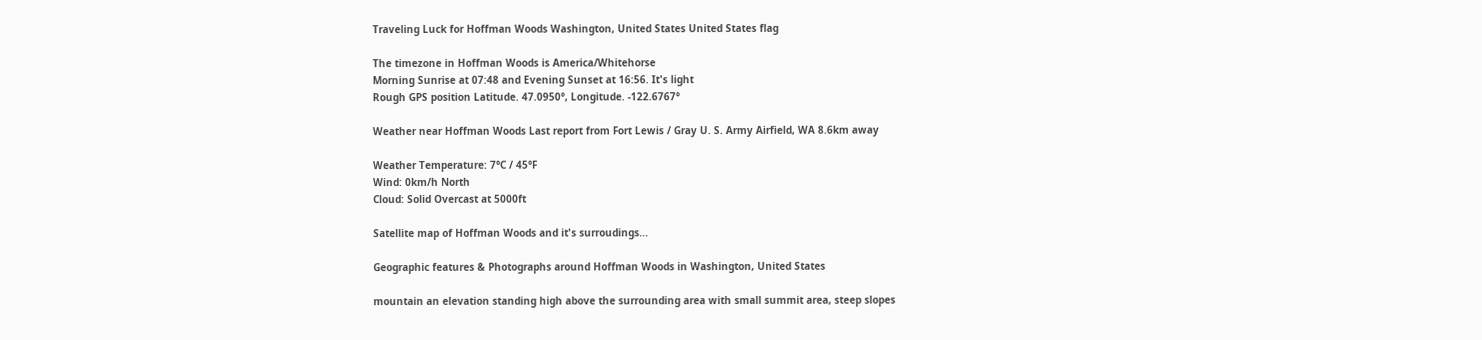Traveling Luck for Hoffman Woods Washington, United States United States flag

The timezone in Hoffman Woods is America/Whitehorse
Morning Sunrise at 07:48 and Evening Sunset at 16:56. It's light
Rough GPS position Latitude. 47.0950°, Longitude. -122.6767°

Weather near Hoffman Woods Last report from Fort Lewis / Gray U. S. Army Airfield, WA 8.6km away

Weather Temperature: 7°C / 45°F
Wind: 0km/h North
Cloud: Solid Overcast at 5000ft

Satellite map of Hoffman Woods and it's surroudings...

Geographic features & Photographs around Hoffman Woods in Washington, United States

mountain an elevation standing high above the surrounding area with small summit area, steep slopes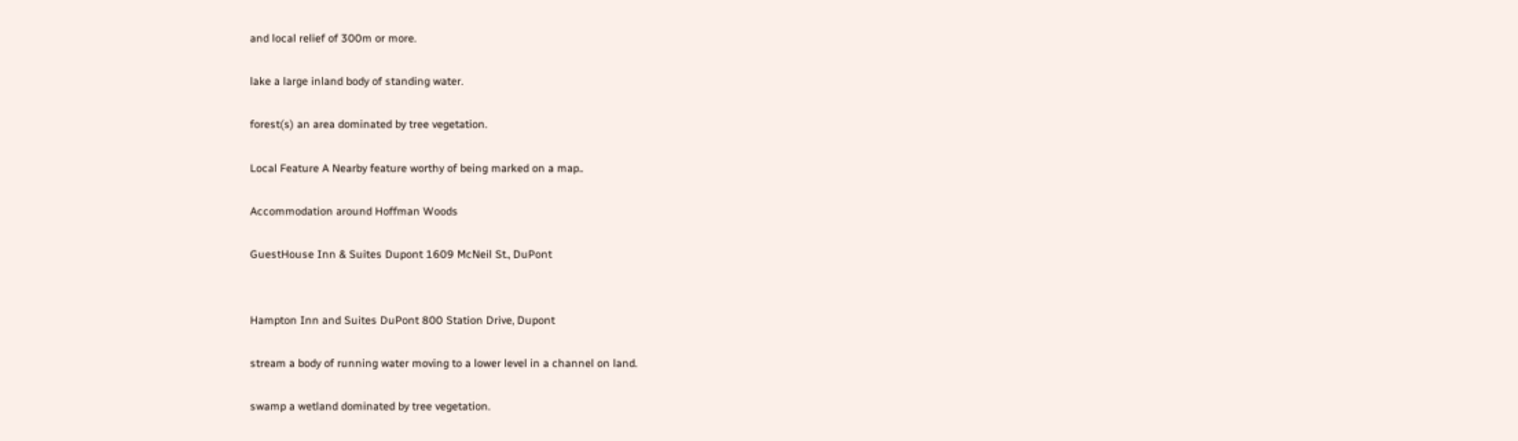and local relief of 300m or more.

lake a large inland body of standing water.

forest(s) an area dominated by tree vegetation.

Local Feature A Nearby feature worthy of being marked on a map..

Accommodation around Hoffman Woods

GuestHouse Inn & Suites Dupont 1609 McNeil St., DuPont


Hampton Inn and Suites DuPont 800 Station Drive, Dupont

stream a body of running water moving to a lower level in a channel on land.

swamp a wetland dominated by tree vegetation.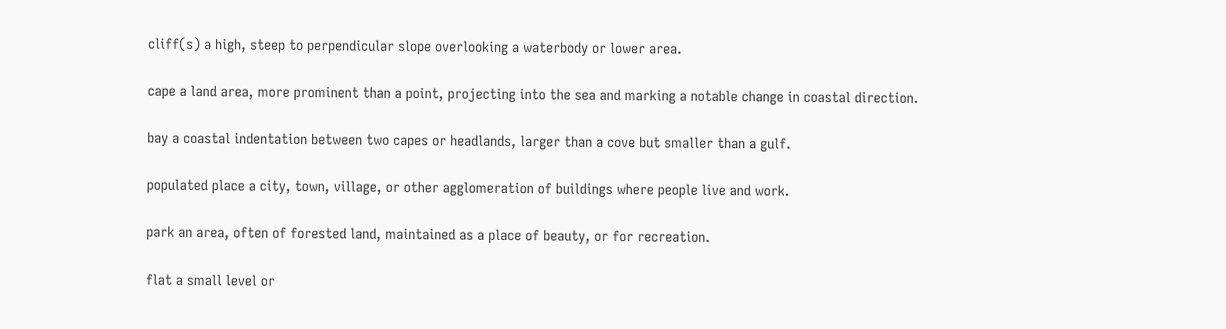cliff(s) a high, steep to perpendicular slope overlooking a waterbody or lower area.

cape a land area, more prominent than a point, projecting into the sea and marking a notable change in coastal direction.

bay a coastal indentation between two capes or headlands, larger than a cove but smaller than a gulf.

populated place a city, town, village, or other agglomeration of buildings where people live and work.

park an area, often of forested land, maintained as a place of beauty, or for recreation.

flat a small level or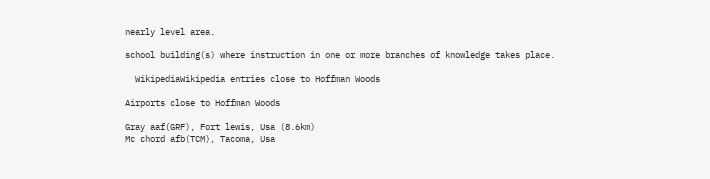nearly level area.

school building(s) where instruction in one or more branches of knowledge takes place.

  WikipediaWikipedia entries close to Hoffman Woods

Airports close to Hoffman Woods

Gray aaf(GRF), Fort lewis, Usa (8.6km)
Mc chord afb(TCM), Tacoma, Usa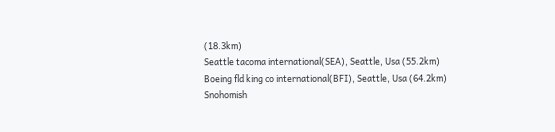(18.3km)
Seattle tacoma international(SEA), Seattle, Usa (55.2km)
Boeing fld king co international(BFI), Seattle, Usa (64.2km)
Snohomish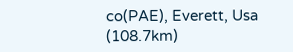co(PAE), Everett, Usa (108.7km)